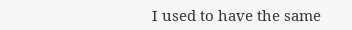I used to have the same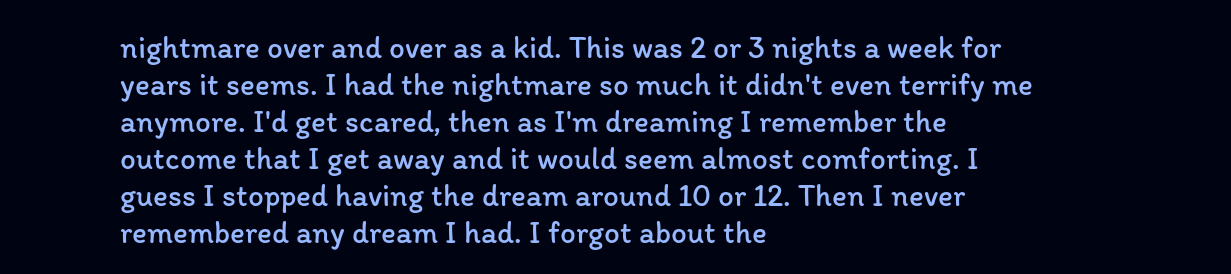nightmare over and over as a kid. This was 2 or 3 nights a week for years it seems. I had the nightmare so much it didn't even terrify me anymore. I'd get scared, then as I'm dreaming I remember the outcome that I get away and it would seem almost comforting. I guess I stopped having the dream around 10 or 12. Then I never remembered any dream I had. I forgot about the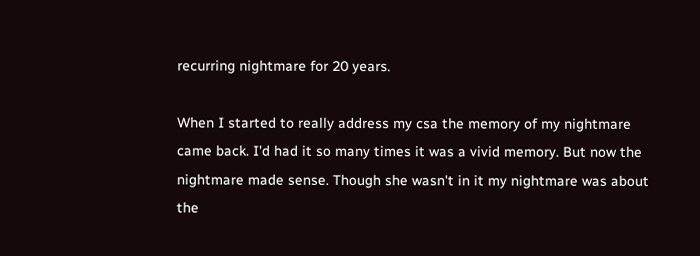recurring nightmare for 20 years.

When I started to really address my csa the memory of my nightmare came back. I'd had it so many times it was a vivid memory. But now the nightmare made sense. Though she wasn't in it my nightmare was about the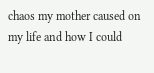chaos my mother caused on my life and how I could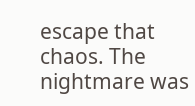escape that chaos. The nightmare was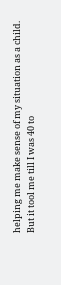helping me make sense of my situation as a child. But it tool me till I was 40 to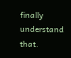finally understand that.